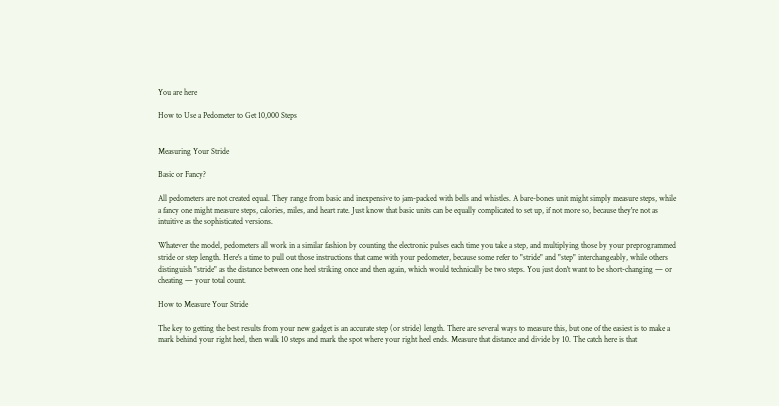You are here

How to Use a Pedometer to Get 10,000 Steps


Measuring Your Stride

Basic or Fancy?

All pedometers are not created equal. They range from basic and inexpensive to jam-packed with bells and whistles. A bare-bones unit might simply measure steps, while a fancy one might measure steps, calories, miles, and heart rate. Just know that basic units can be equally complicated to set up, if not more so, because they're not as intuitive as the sophisticated versions.

Whatever the model, pedometers all work in a similar fashion by counting the electronic pulses each time you take a step, and multiplying those by your preprogrammed stride or step length. Here's a time to pull out those instructions that came with your pedometer, because some refer to "stride" and "step" interchangeably, while others distinguish "stride" as the distance between one heel striking once and then again, which would technically be two steps. You just don't want to be short-changing — or cheating — your total count.

How to Measure Your Stride

The key to getting the best results from your new gadget is an accurate step (or stride) length. There are several ways to measure this, but one of the easiest is to make a mark behind your right heel, then walk 10 steps and mark the spot where your right heel ends. Measure that distance and divide by 10. The catch here is that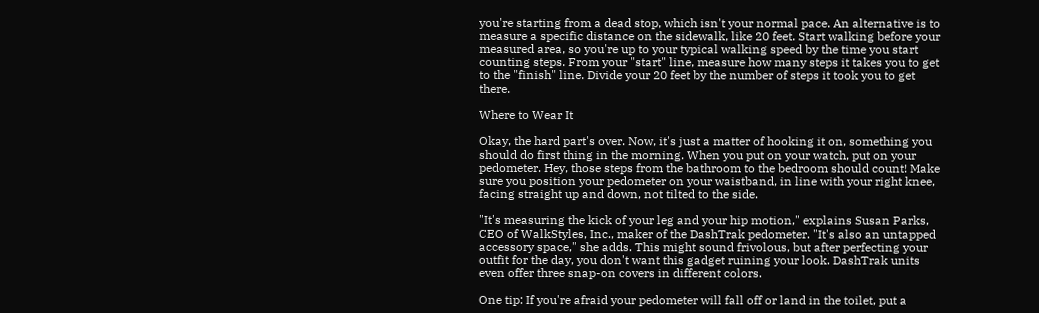you're starting from a dead stop, which isn't your normal pace. An alternative is to measure a specific distance on the sidewalk, like 20 feet. Start walking before your measured area, so you're up to your typical walking speed by the time you start counting steps. From your "start" line, measure how many steps it takes you to get to the "finish" line. Divide your 20 feet by the number of steps it took you to get there.

Where to Wear It

Okay, the hard part's over. Now, it's just a matter of hooking it on, something you should do first thing in the morning. When you put on your watch, put on your pedometer. Hey, those steps from the bathroom to the bedroom should count! Make sure you position your pedometer on your waistband, in line with your right knee, facing straight up and down, not tilted to the side.

"It's measuring the kick of your leg and your hip motion," explains Susan Parks, CEO of WalkStyles, Inc., maker of the DashTrak pedometer. "It's also an untapped accessory space," she adds. This might sound frivolous, but after perfecting your outfit for the day, you don't want this gadget ruining your look. DashTrak units even offer three snap-on covers in different colors.

One tip: If you're afraid your pedometer will fall off or land in the toilet, put a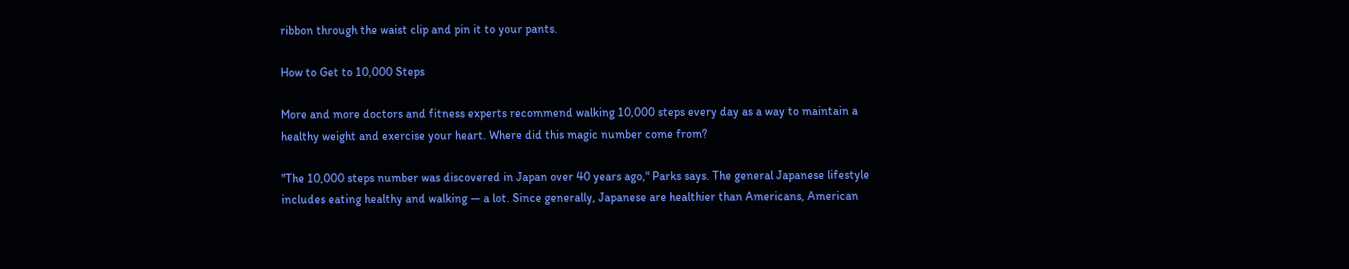ribbon through the waist clip and pin it to your pants.

How to Get to 10,000 Steps

More and more doctors and fitness experts recommend walking 10,000 steps every day as a way to maintain a healthy weight and exercise your heart. Where did this magic number come from?

"The 10,000 steps number was discovered in Japan over 40 years ago," Parks says. The general Japanese lifestyle includes eating healthy and walking — a lot. Since generally, Japanese are healthier than Americans, American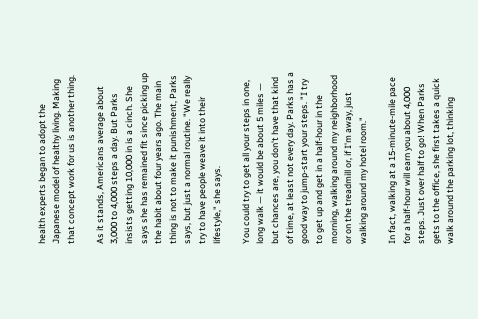health experts began to adopt the Japanese model of healthy living. Making that concept work for us is another thing.

As it stands, Americans average about 3,000 to 4,000 steps a day. But Parks insists getting 10,000 in is a cinch. She says she has remained fit since picking up the habit about four years ago. The main thing is not to make it punishment, Parks says, but just a normal routine. "We really try to have people weave it into their lifestyle," she says.

You could try to get all your steps in one, long walk — it would be about 5 miles — but chances are, you don't have that kind of time, at least not every day. Parks has a good way to jump-start your steps. "I try to get up and get in a half-hour in the morning, walking around my neighborhood or on the treadmill or, if I'm away, just walking around my hotel room."

In fact, walking at a 15-minute-mile pace for a half-hour will earn you about 4,000 steps. Just over half to go! When Parks gets to the office, she first takes a quick walk around the parking lot, thinking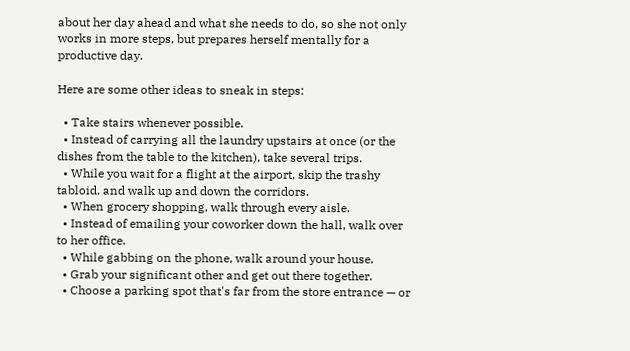about her day ahead and what she needs to do, so she not only works in more steps, but prepares herself mentally for a productive day.

Here are some other ideas to sneak in steps:

  • Take stairs whenever possible.
  • Instead of carrying all the laundry upstairs at once (or the dishes from the table to the kitchen), take several trips.
  • While you wait for a flight at the airport, skip the trashy tabloid, and walk up and down the corridors.
  • When grocery shopping, walk through every aisle.
  • Instead of emailing your coworker down the hall, walk over to her office.
  • While gabbing on the phone, walk around your house.
  • Grab your significant other and get out there together.
  • Choose a parking spot that's far from the store entrance — or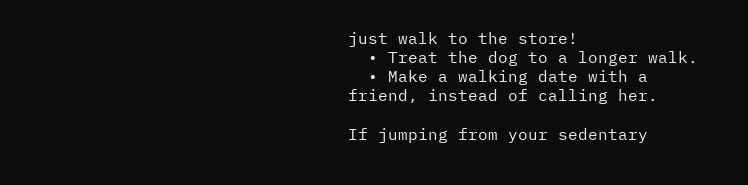just walk to the store!
  • Treat the dog to a longer walk.
  • Make a walking date with a friend, instead of calling her.

If jumping from your sedentary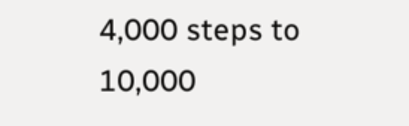4,000 steps to 10,000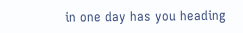in one day has you heading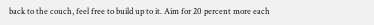back to the couch, feel free to build up to it. Aim for 20 percent more each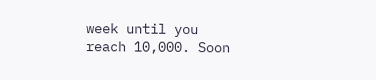week until you reach 10,000. Soon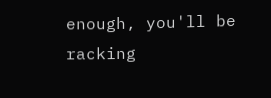enough, you'll be racking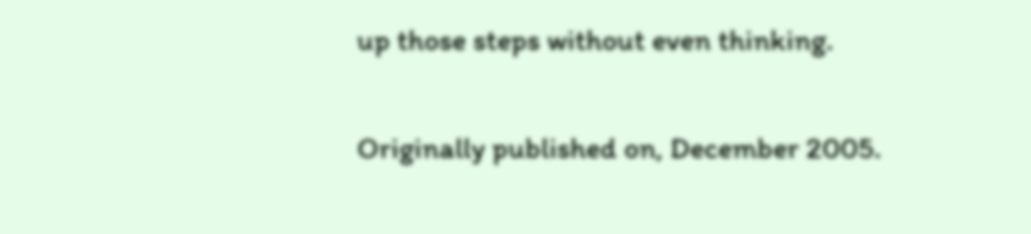up those steps without even thinking.

Originally published on, December 2005.